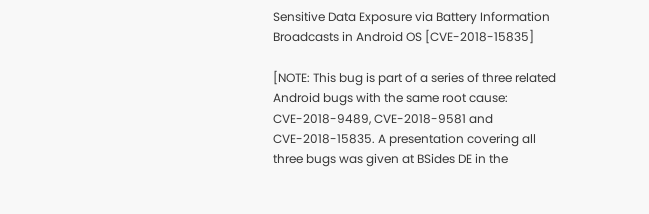Sensitive Data Exposure via Battery Information Broadcasts in Android OS [CVE-2018-15835]

[NOTE: This bug is part of a series of three related Android bugs with the same root cause: CVE-2018-9489, CVE-2018-9581 and CVE-2018-15835. A presentation covering all three bugs was given at BSides DE in the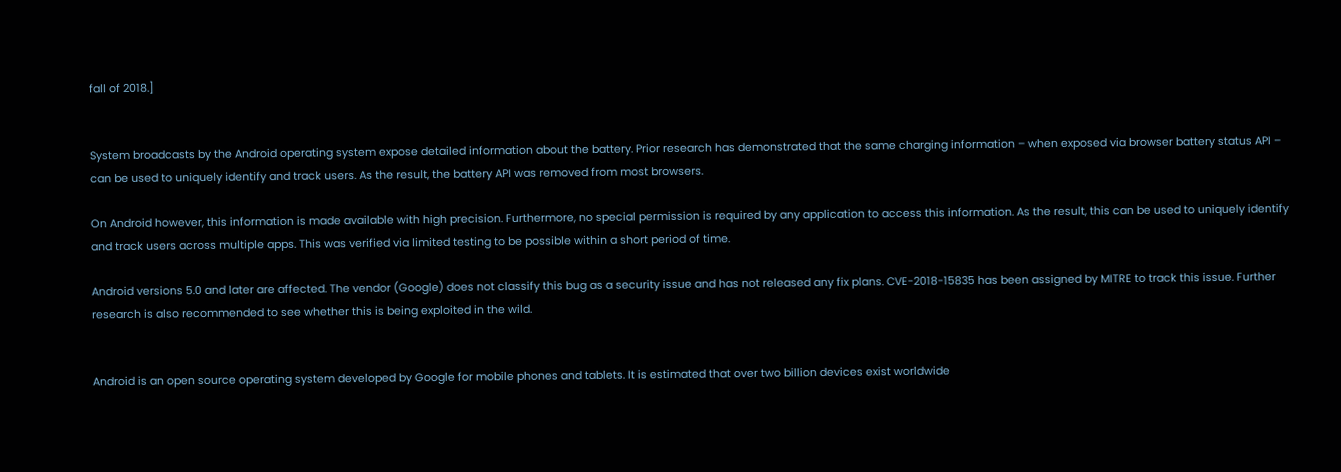fall of 2018.]


System broadcasts by the Android operating system expose detailed information about the battery. Prior research has demonstrated that the same charging information – when exposed via browser battery status API – can be used to uniquely identify and track users. As the result, the battery API was removed from most browsers.

On Android however, this information is made available with high precision. Furthermore, no special permission is required by any application to access this information. As the result, this can be used to uniquely identify and track users across multiple apps. This was verified via limited testing to be possible within a short period of time.

Android versions 5.0 and later are affected. The vendor (Google) does not classify this bug as a security issue and has not released any fix plans. CVE-2018-15835 has been assigned by MITRE to track this issue. Further research is also recommended to see whether this is being exploited in the wild.


Android is an open source operating system developed by Google for mobile phones and tablets. It is estimated that over two billion devices exist worldwide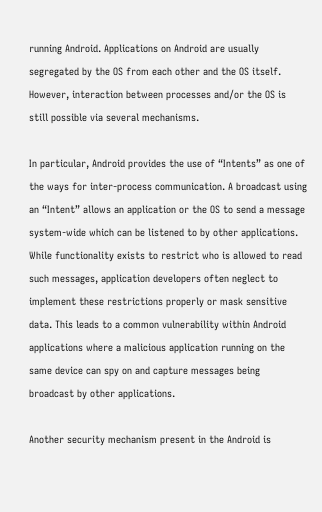running Android. Applications on Android are usually segregated by the OS from each other and the OS itself. However, interaction between processes and/or the OS is still possible via several mechanisms.

In particular, Android provides the use of “Intents” as one of the ways for inter-process communication. A broadcast using an “Intent” allows an application or the OS to send a message system-wide which can be listened to by other applications. While functionality exists to restrict who is allowed to read such messages, application developers often neglect to implement these restrictions properly or mask sensitive data. This leads to a common vulnerability within Android applications where a malicious application running on the same device can spy on and capture messages being broadcast by other applications.

Another security mechanism present in the Android is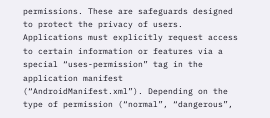permissions. These are safeguards designed to protect the privacy of users. Applications must explicitly request access to certain information or features via a special “uses-permission” tag in the application manifest (“AndroidManifest.xml”). Depending on the type of permission (“normal”, “dangerous”,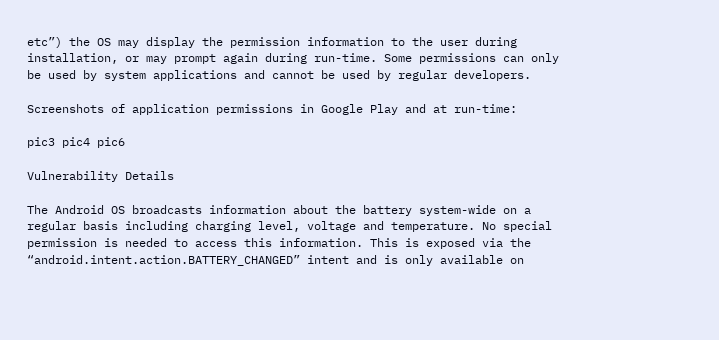etc”) the OS may display the permission information to the user during installation, or may prompt again during run-time. Some permissions can only be used by system applications and cannot be used by regular developers.

Screenshots of application permissions in Google Play and at run-time:

pic3 pic4 pic6

Vulnerability Details

The Android OS broadcasts information about the battery system-wide on a regular basis including charging level, voltage and temperature. No special permission is needed to access this information. This is exposed via the “android.intent.action.BATTERY_CHANGED” intent and is only available on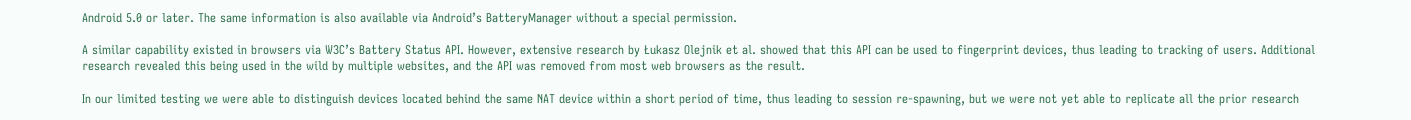Android 5.0 or later. The same information is also available via Android’s BatteryManager without a special permission.

A similar capability existed in browsers via W3C’s Battery Status API. However, extensive research by Łukasz Olejnik et al. showed that this API can be used to fingerprint devices, thus leading to tracking of users. Additional research revealed this being used in the wild by multiple websites, and the API was removed from most web browsers as the result.

In our limited testing we were able to distinguish devices located behind the same NAT device within a short period of time, thus leading to session re-spawning, but we were not yet able to replicate all the prior research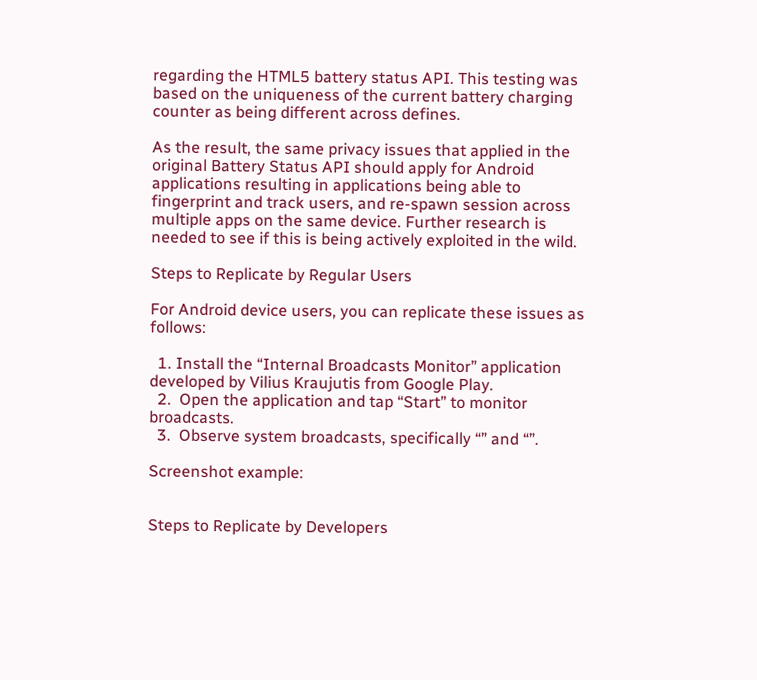regarding the HTML5 battery status API. This testing was based on the uniqueness of the current battery charging counter as being different across defines.

As the result, the same privacy issues that applied in the original Battery Status API should apply for Android applications resulting in applications being able to fingerprint and track users, and re-spawn session across multiple apps on the same device. Further research is needed to see if this is being actively exploited in the wild.

Steps to Replicate by Regular Users

For Android device users, you can replicate these issues as follows:

  1. Install the “Internal Broadcasts Monitor” application developed by Vilius Kraujutis from Google Play.
  2.  Open the application and tap “Start” to monitor broadcasts.
  3.  Observe system broadcasts, specifically “” and “”.

Screenshot example:


Steps to Replicate by Developers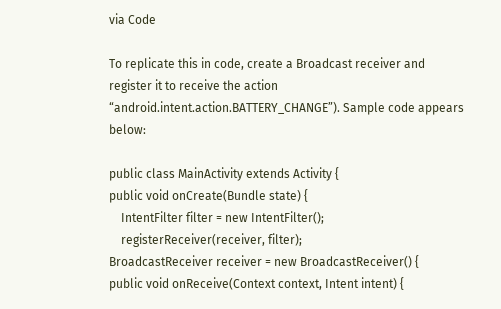via Code

To replicate this in code, create a Broadcast receiver and register it to receive the action “android.intent.action.BATTERY_CHANGE”). Sample code appears below:

public class MainActivity extends Activity {
public void onCreate(Bundle state) {
    IntentFilter filter = new IntentFilter();
    registerReceiver(receiver, filter);
BroadcastReceiver receiver = new BroadcastReceiver() {
public void onReceive(Context context, Intent intent) {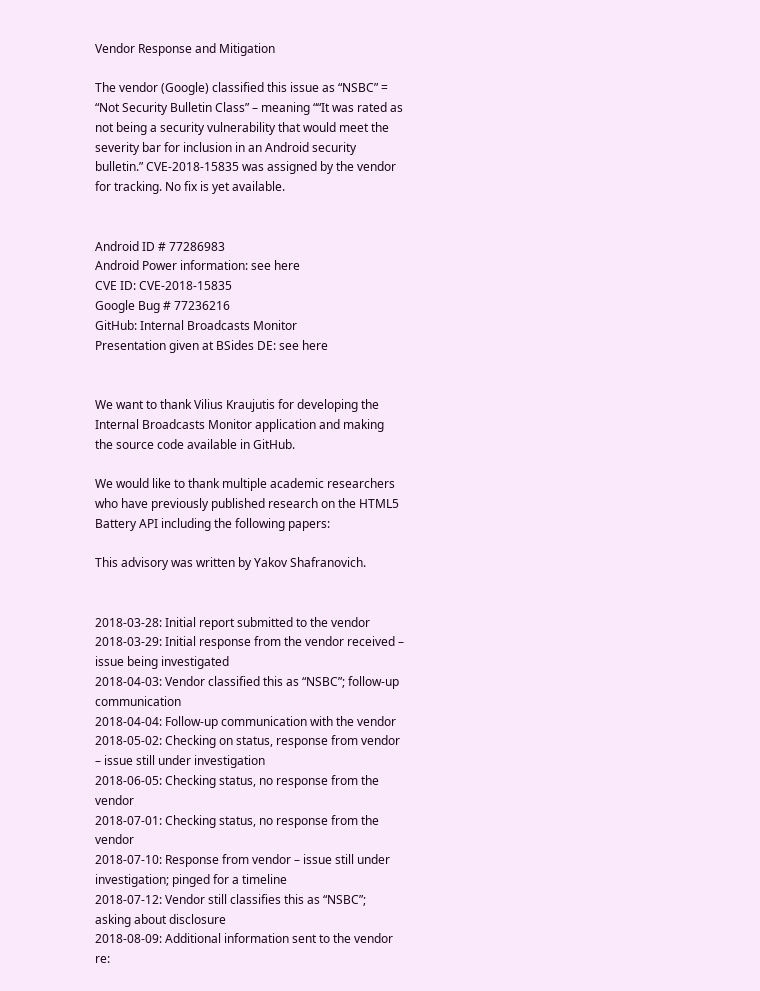Vendor Response and Mitigation

The vendor (Google) classified this issue as “NSBC” = “Not Security Bulletin Class” – meaning ““It was rated as not being a security vulnerability that would meet the severity bar for inclusion in an Android security bulletin.” CVE-2018-15835 was assigned by the vendor for tracking. No fix is yet available.


Android ID # 77286983
Android Power information: see here
CVE ID: CVE-2018-15835
Google Bug # 77236216
GitHub: Internal Broadcasts Monitor
Presentation given at BSides DE: see here


We want to thank Vilius Kraujutis for developing the Internal Broadcasts Monitor application and making the source code available in GitHub.

We would like to thank multiple academic researchers who have previously published research on the HTML5 Battery API including the following papers:

This advisory was written by Yakov Shafranovich.


2018-03-28: Initial report submitted to the vendor
2018-03-29: Initial response from the vendor received – issue being investigated
2018-04-03: Vendor classified this as “NSBC”; follow-up communication
2018-04-04: Follow-up communication with the vendor
2018-05-02: Checking on status, response from vendor – issue still under investigation
2018-06-05: Checking status, no response from the vendor
2018-07-01: Checking status, no response from the vendor
2018-07-10: Response from vendor – issue still under investigation; pinged for a timeline
2018-07-12: Vendor still classifies this as “NSBC”; asking about disclosure
2018-08-09: Additional information sent to the vendor re: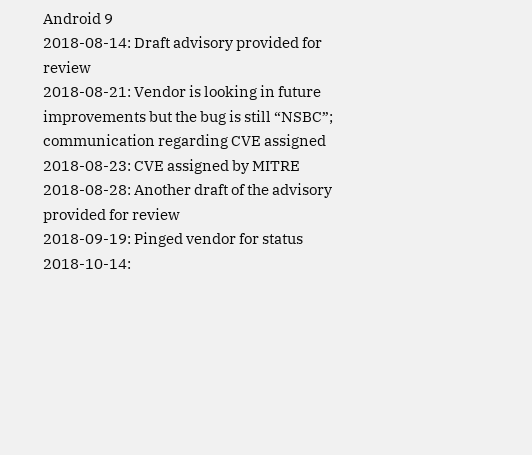Android 9
2018-08-14: Draft advisory provided for review
2018-08-21: Vendor is looking in future improvements but the bug is still “NSBC”; communication regarding CVE assigned
2018-08-23: CVE assigned by MITRE
2018-08-28: Another draft of the advisory provided for review
2018-09-19: Pinged vendor for status
2018-10-14: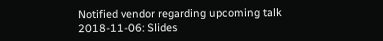Notified vendor regarding upcoming talk
2018-11-06: Slides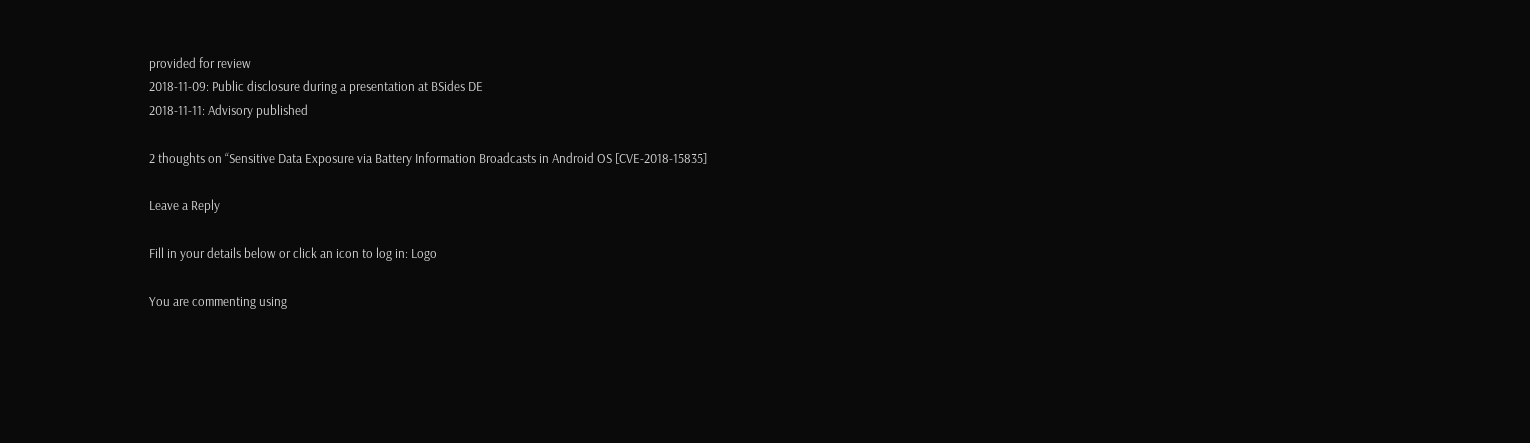provided for review
2018-11-09: Public disclosure during a presentation at BSides DE
2018-11-11: Advisory published

2 thoughts on “Sensitive Data Exposure via Battery Information Broadcasts in Android OS [CVE-2018-15835]

Leave a Reply

Fill in your details below or click an icon to log in: Logo

You are commenting using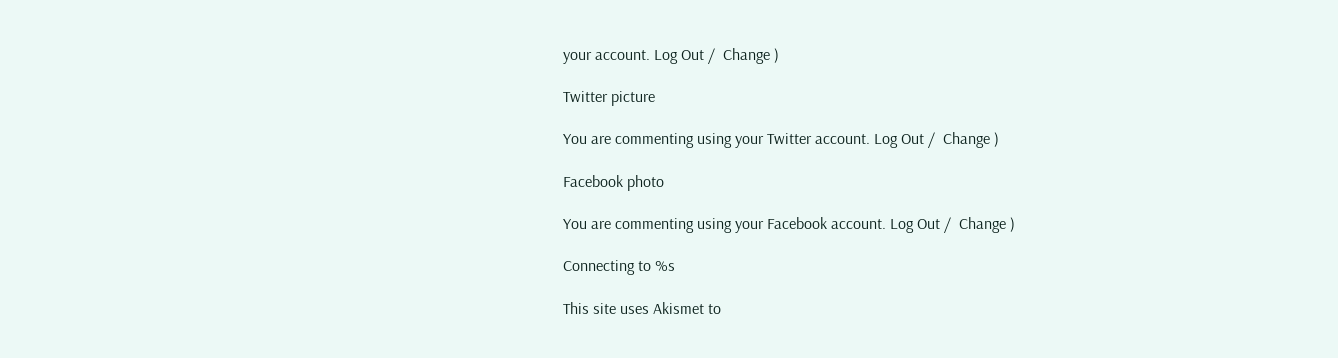your account. Log Out /  Change )

Twitter picture

You are commenting using your Twitter account. Log Out /  Change )

Facebook photo

You are commenting using your Facebook account. Log Out /  Change )

Connecting to %s

This site uses Akismet to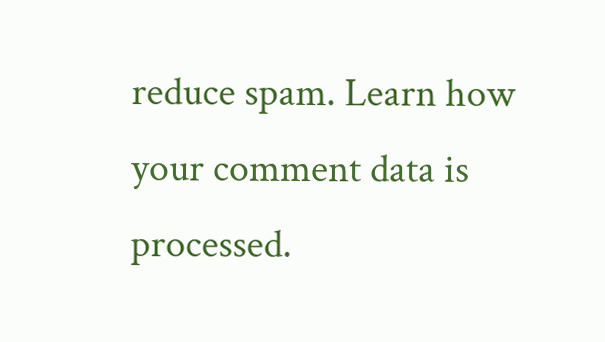reduce spam. Learn how your comment data is processed.